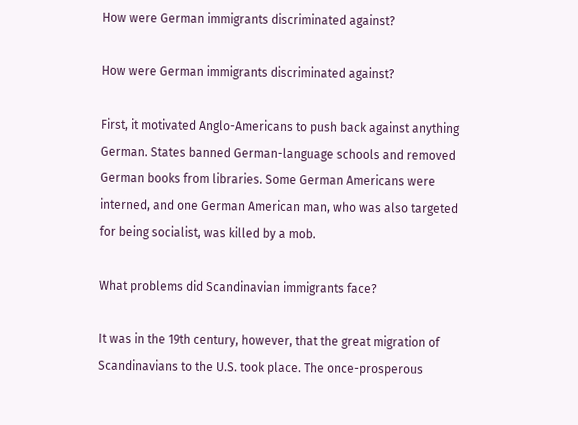How were German immigrants discriminated against?

How were German immigrants discriminated against?

First, it motivated Anglo-Americans to push back against anything German. States banned German-language schools and removed German books from libraries. Some German Americans were interned, and one German American man, who was also targeted for being socialist, was killed by a mob.

What problems did Scandinavian immigrants face?

It was in the 19th century, however, that the great migration of Scandinavians to the U.S. took place. The once-prosperous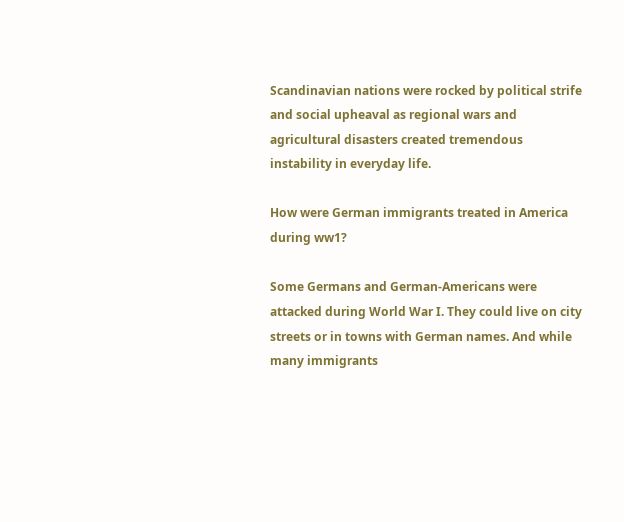Scandinavian nations were rocked by political strife and social upheaval as regional wars and agricultural disasters created tremendous instability in everyday life.

How were German immigrants treated in America during ww1?

Some Germans and German-Americans were attacked during World War I. They could live on city streets or in towns with German names. And while many immigrants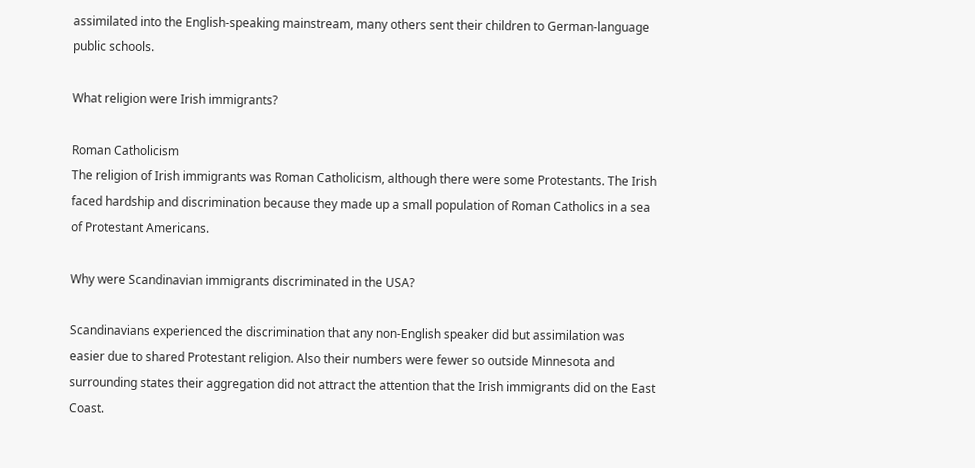assimilated into the English-speaking mainstream, many others sent their children to German-language public schools.

What religion were Irish immigrants?

Roman Catholicism
The religion of Irish immigrants was Roman Catholicism, although there were some Protestants. The Irish faced hardship and discrimination because they made up a small population of Roman Catholics in a sea of Protestant Americans.

Why were Scandinavian immigrants discriminated in the USA?

Scandinavians experienced the discrimination that any non-English speaker did but assimilation was easier due to shared Protestant religion. Also their numbers were fewer so outside Minnesota and surrounding states their aggregation did not attract the attention that the Irish immigrants did on the East Coast.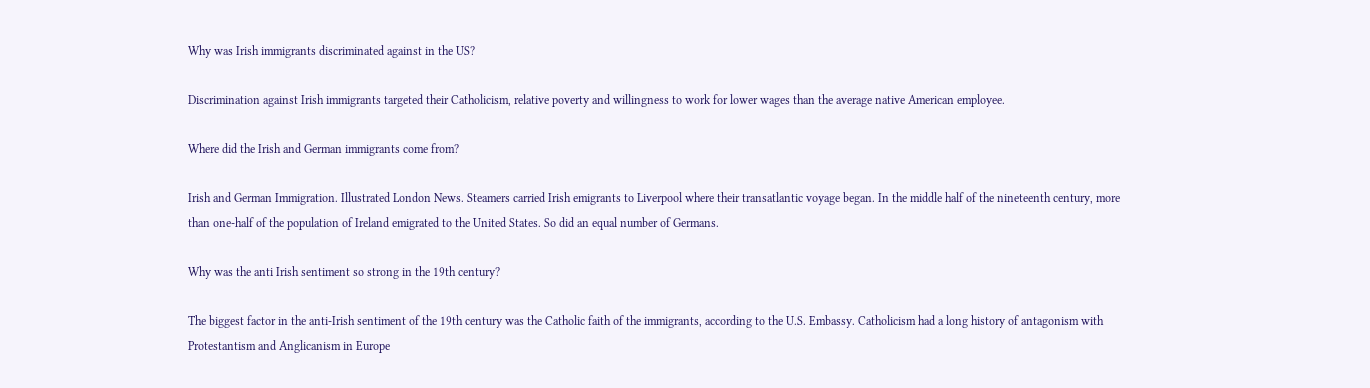Why was Irish immigrants discriminated against in the US?

Discrimination against Irish immigrants targeted their Catholicism, relative poverty and willingness to work for lower wages than the average native American employee.

Where did the Irish and German immigrants come from?

Irish and German Immigration. Illustrated London News. Steamers carried Irish emigrants to Liverpool where their transatlantic voyage began. In the middle half of the nineteenth century, more than one-half of the population of Ireland emigrated to the United States. So did an equal number of Germans.

Why was the anti Irish sentiment so strong in the 19th century?

The biggest factor in the anti-Irish sentiment of the 19th century was the Catholic faith of the immigrants, according to the U.S. Embassy. Catholicism had a long history of antagonism with Protestantism and Anglicanism in Europe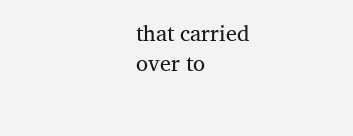that carried over to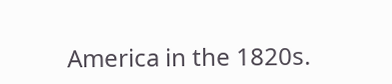America in the 1820s.